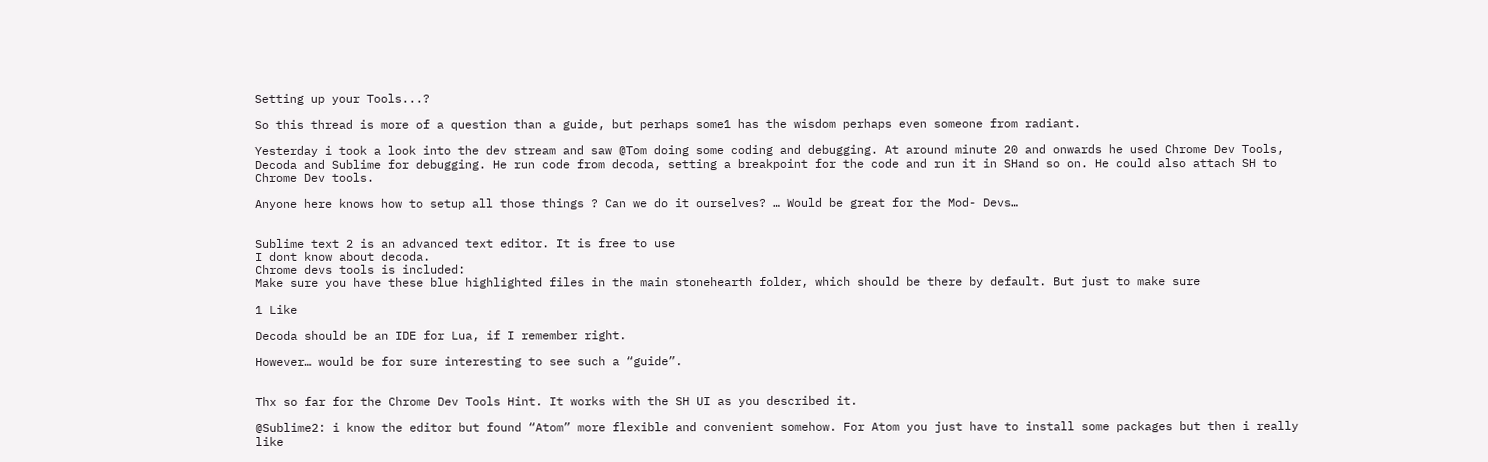Setting up your Tools...?

So this thread is more of a question than a guide, but perhaps some1 has the wisdom perhaps even someone from radiant.

Yesterday i took a look into the dev stream and saw @Tom doing some coding and debugging. At around minute 20 and onwards he used Chrome Dev Tools, Decoda and Sublime for debugging. He run code from decoda, setting a breakpoint for the code and run it in SHand so on. He could also attach SH to Chrome Dev tools.

Anyone here knows how to setup all those things ? Can we do it ourselves? … Would be great for the Mod- Devs…


Sublime text 2 is an advanced text editor. It is free to use
I dont know about decoda.
Chrome devs tools is included:
Make sure you have these blue highlighted files in the main stonehearth folder, which should be there by default. But just to make sure

1 Like

Decoda should be an IDE for Lua, if I remember right.

However… would be for sure interesting to see such a “guide”.


Thx so far for the Chrome Dev Tools Hint. It works with the SH UI as you described it.

@Sublime2: i know the editor but found “Atom” more flexible and convenient somehow. For Atom you just have to install some packages but then i really like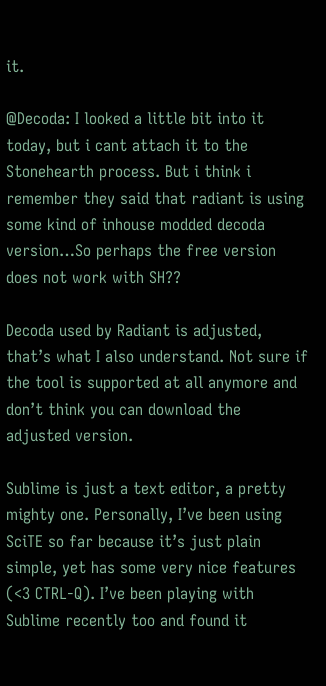it.

@Decoda: I looked a little bit into it today, but i cant attach it to the Stonehearth process. But i think i remember they said that radiant is using some kind of inhouse modded decoda version…So perhaps the free version does not work with SH??

Decoda used by Radiant is adjusted, that’s what I also understand. Not sure if the tool is supported at all anymore and don’t think you can download the adjusted version.

Sublime is just a text editor, a pretty mighty one. Personally, I’ve been using SciTE so far because it’s just plain simple, yet has some very nice features (<3 CTRL-Q). I’ve been playing with Sublime recently too and found it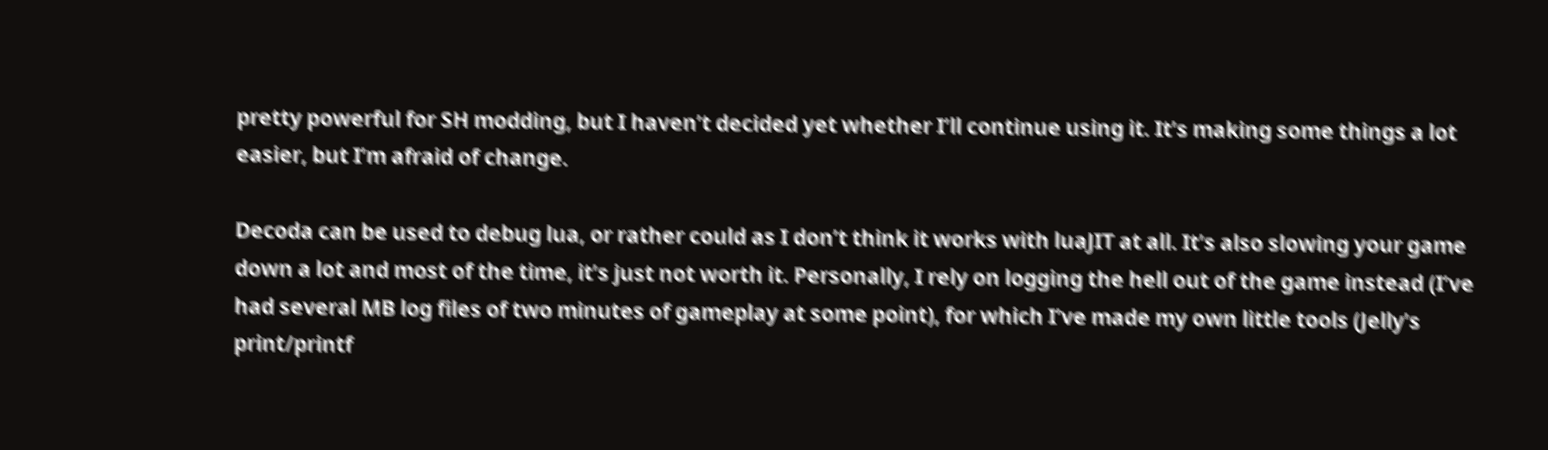pretty powerful for SH modding, but I haven’t decided yet whether I’ll continue using it. It’s making some things a lot easier, but I’m afraid of change.

Decoda can be used to debug lua, or rather could as I don’t think it works with luaJIT at all. It’s also slowing your game down a lot and most of the time, it’s just not worth it. Personally, I rely on logging the hell out of the game instead (I’ve had several MB log files of two minutes of gameplay at some point), for which I’ve made my own little tools (Jelly’s print/printf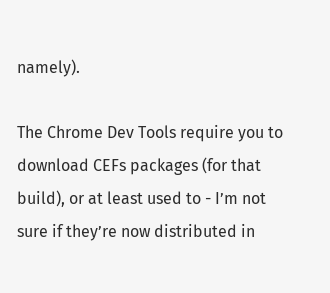namely).

The Chrome Dev Tools require you to download CEFs packages (for that build), or at least used to - I’m not sure if they’re now distributed in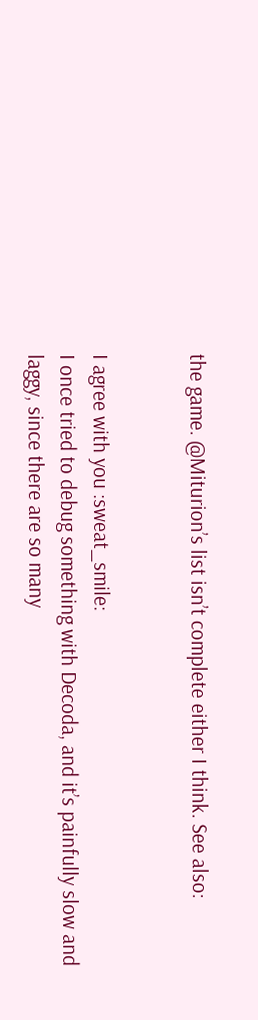the game. @Miturion’s list isn’t complete either I think. See also:


I agree with you :sweat_smile:
I once tried to debug something with Decoda, and it’s painfully slow and laggy, since there are so many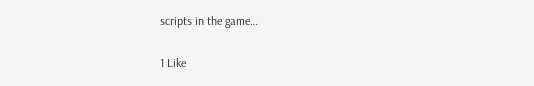scripts in the game…

1 Like